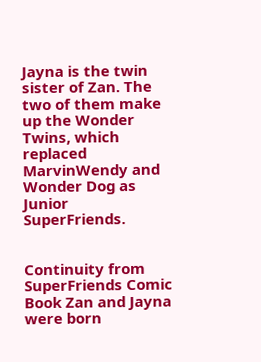Jayna is the twin sister of Zan. The two of them make up the Wonder Twins, which replaced MarvinWendy and Wonder Dog as Junior SuperFriends.


Continuity from SuperFriends Comic Book Zan and Jayna were born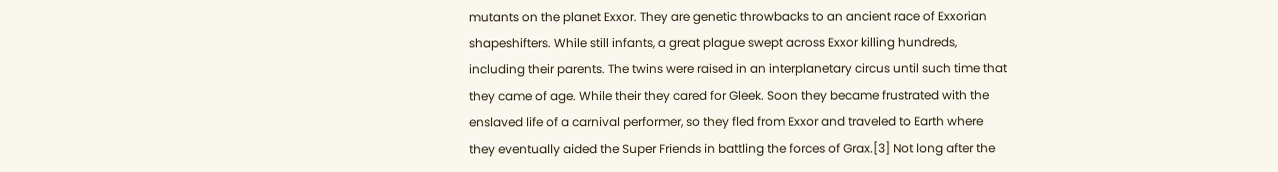mutants on the planet Exxor. They are genetic throwbacks to an ancient race of Exxorian shapeshifters. While still infants, a great plague swept across Exxor killing hundreds, including their parents. The twins were raised in an interplanetary circus until such time that they came of age. While their they cared for Gleek. Soon they became frustrated with the enslaved life of a carnival performer, so they fled from Exxor and traveled to Earth where they eventually aided the Super Friends in battling the forces of Grax.[3] Not long after the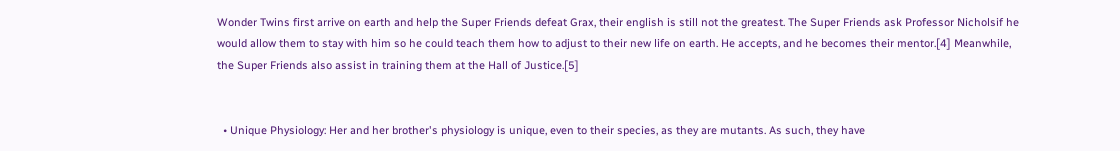Wonder Twins first arrive on earth and help the Super Friends defeat Grax, their english is still not the greatest. The Super Friends ask Professor Nicholsif he would allow them to stay with him so he could teach them how to adjust to their new life on earth. He accepts, and he becomes their mentor.[4] Meanwhile, the Super Friends also assist in training them at the Hall of Justice.[5]


  • Unique Physiology: Her and her brother's physiology is unique, even to their species, as they are mutants. As such, they have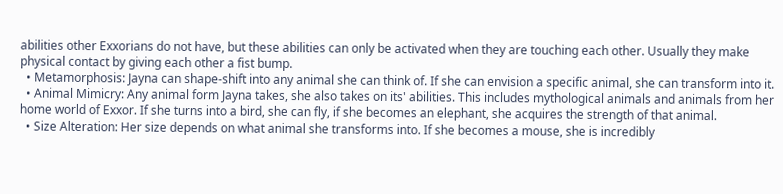abilities other Exxorians do not have, but these abilities can only be activated when they are touching each other. Usually they make physical contact by giving each other a fist bump.
  • Metamorphosis: Jayna can shape-shift into any animal she can think of. If she can envision a specific animal, she can transform into it.
  • Animal Mimicry: Any animal form Jayna takes, she also takes on its' abilities. This includes mythological animals and animals from her home world of Exxor. If she turns into a bird, she can fly, if she becomes an elephant, she acquires the strength of that animal.
  • Size Alteration: Her size depends on what animal she transforms into. If she becomes a mouse, she is incredibly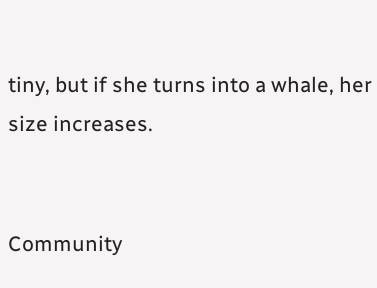tiny, but if she turns into a whale, her size increases.


Community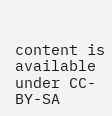content is available under CC-BY-SA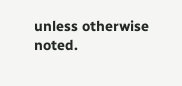unless otherwise noted.